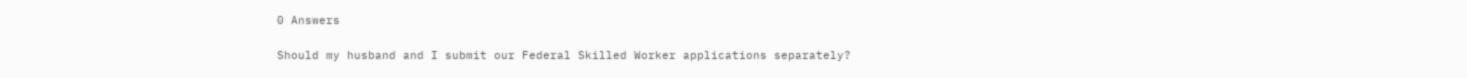0 Answers

Should my husband and I submit our Federal Skilled Worker applications separately?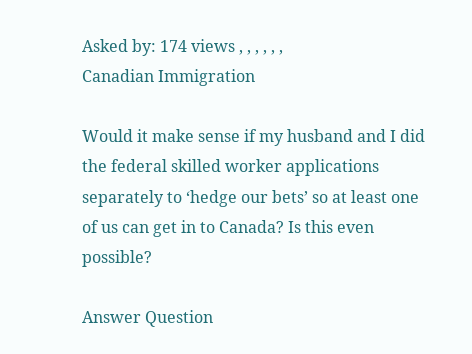Asked by: 174 views , , , , , ,
Canadian Immigration

Would it make sense if my husband and I did the federal skilled worker applications separately to ‘hedge our bets’ so at least one of us can get in to Canada? Is this even possible?

Answer Question